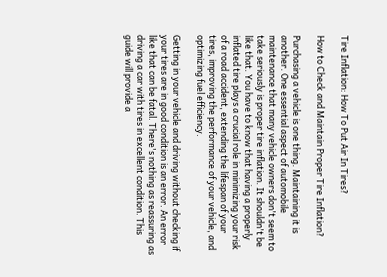Tire Inflation: How To Put Air In Tires?

How to Check and Maintain Proper Tire Inflation?

Purchasing a vehicle is one thing. Maintaining it is another. One essential aspect of automobile maintenance that many vehicle owners don't seem to take seriously is proper tire inflation. It shouldn't be like that. You have to know that having a properly inflated tire plays a crucial role in minimizing your risk of a road accident, extending the lifespan of your tires, improving the performance of your vehicle, and optimizing fuel efficiency.

Getting in your vehicle and driving without checking if your tires are in good condition is an error. An error like that can be fatal. There's nothing as reassuring as driving a car with tires in excellent condition. This guide will provide a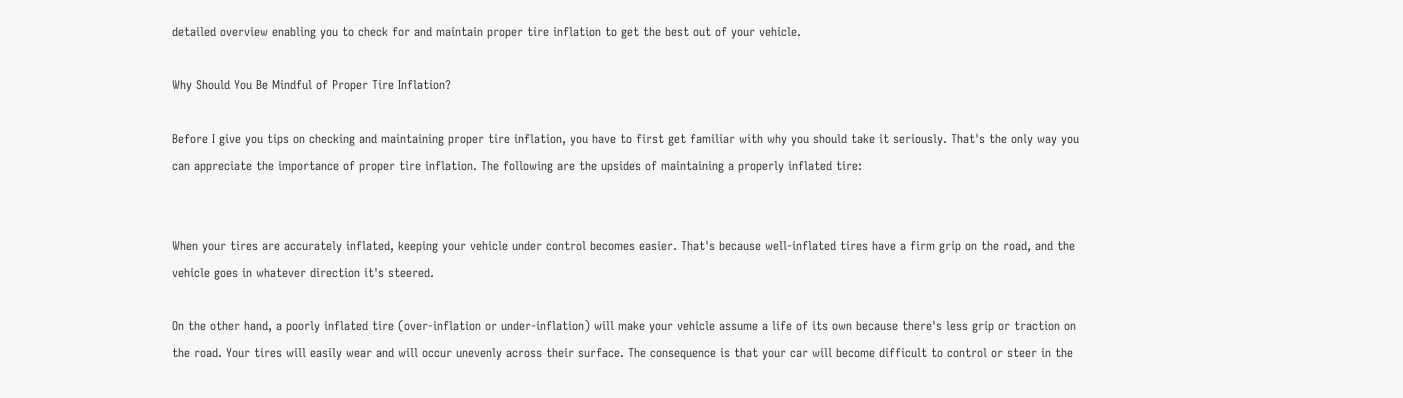detailed overview enabling you to check for and maintain proper tire inflation to get the best out of your vehicle.

Why Should You Be Mindful of Proper Tire Inflation?

Before I give you tips on checking and maintaining proper tire inflation, you have to first get familiar with why you should take it seriously. That's the only way you can appreciate the importance of proper tire inflation. The following are the upsides of maintaining a properly inflated tire:


When your tires are accurately inflated, keeping your vehicle under control becomes easier. That's because well-inflated tires have a firm grip on the road, and the vehicle goes in whatever direction it's steered.

On the other hand, a poorly inflated tire (over-inflation or under-inflation) will make your vehicle assume a life of its own because there's less grip or traction on the road. Your tires will easily wear and will occur unevenly across their surface. The consequence is that your car will become difficult to control or steer in the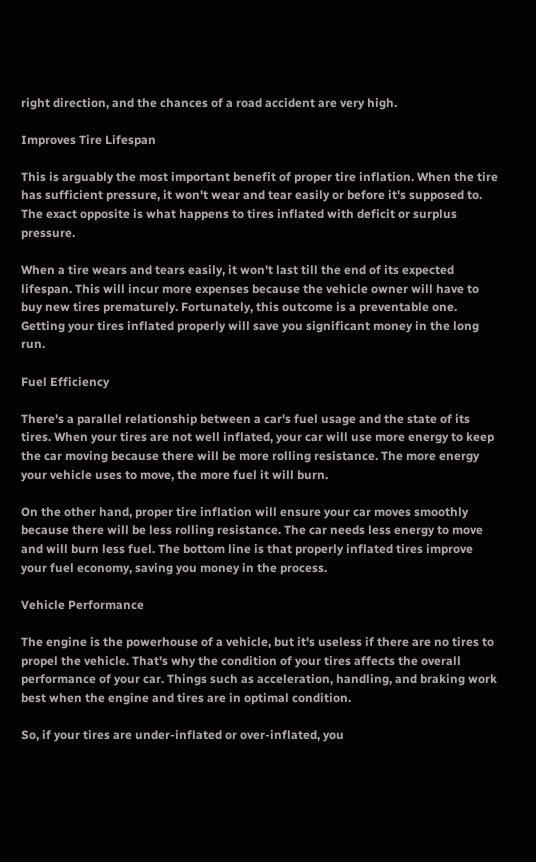right direction, and the chances of a road accident are very high.

Improves Tire Lifespan

This is arguably the most important benefit of proper tire inflation. When the tire has sufficient pressure, it won't wear and tear easily or before it's supposed to. The exact opposite is what happens to tires inflated with deficit or surplus pressure.

When a tire wears and tears easily, it won't last till the end of its expected lifespan. This will incur more expenses because the vehicle owner will have to buy new tires prematurely. Fortunately, this outcome is a preventable one. Getting your tires inflated properly will save you significant money in the long run.

Fuel Efficiency

There's a parallel relationship between a car's fuel usage and the state of its tires. When your tires are not well inflated, your car will use more energy to keep the car moving because there will be more rolling resistance. The more energy your vehicle uses to move, the more fuel it will burn.

On the other hand, proper tire inflation will ensure your car moves smoothly because there will be less rolling resistance. The car needs less energy to move and will burn less fuel. The bottom line is that properly inflated tires improve your fuel economy, saving you money in the process.

Vehicle Performance

The engine is the powerhouse of a vehicle, but it's useless if there are no tires to propel the vehicle. That's why the condition of your tires affects the overall performance of your car. Things such as acceleration, handling, and braking work best when the engine and tires are in optimal condition.

So, if your tires are under-inflated or over-inflated, you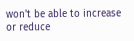won't be able to increase or reduce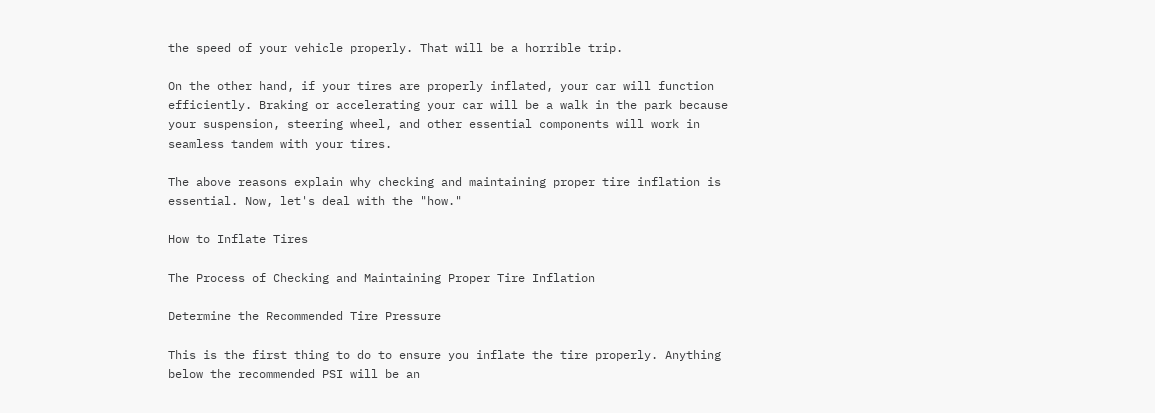the speed of your vehicle properly. That will be a horrible trip.

On the other hand, if your tires are properly inflated, your car will function efficiently. Braking or accelerating your car will be a walk in the park because your suspension, steering wheel, and other essential components will work in seamless tandem with your tires.

The above reasons explain why checking and maintaining proper tire inflation is essential. Now, let's deal with the "how."

How to Inflate Tires

The Process of Checking and Maintaining Proper Tire Inflation

Determine the Recommended Tire Pressure

This is the first thing to do to ensure you inflate the tire properly. Anything below the recommended PSI will be an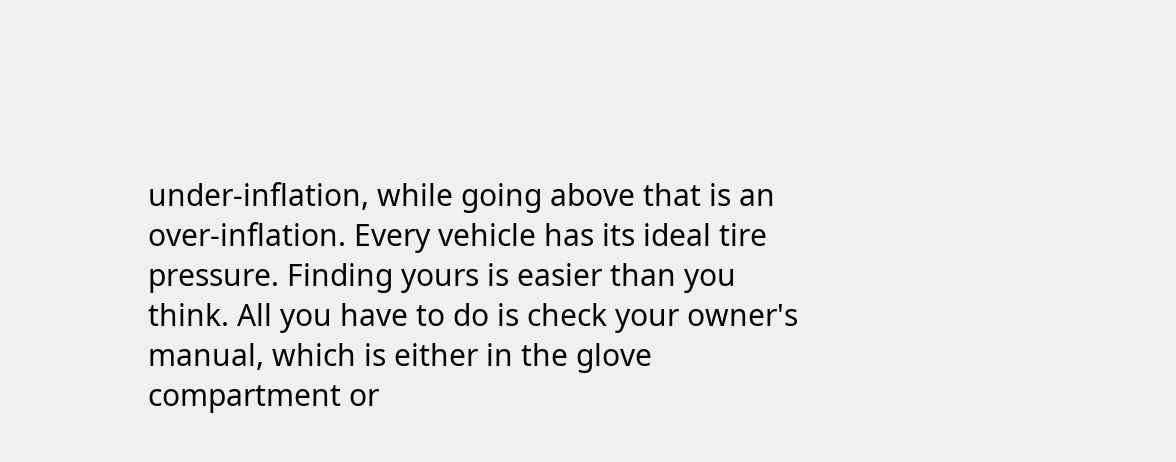under-inflation, while going above that is an over-inflation. Every vehicle has its ideal tire pressure. Finding yours is easier than you think. All you have to do is check your owner's manual, which is either in the glove compartment or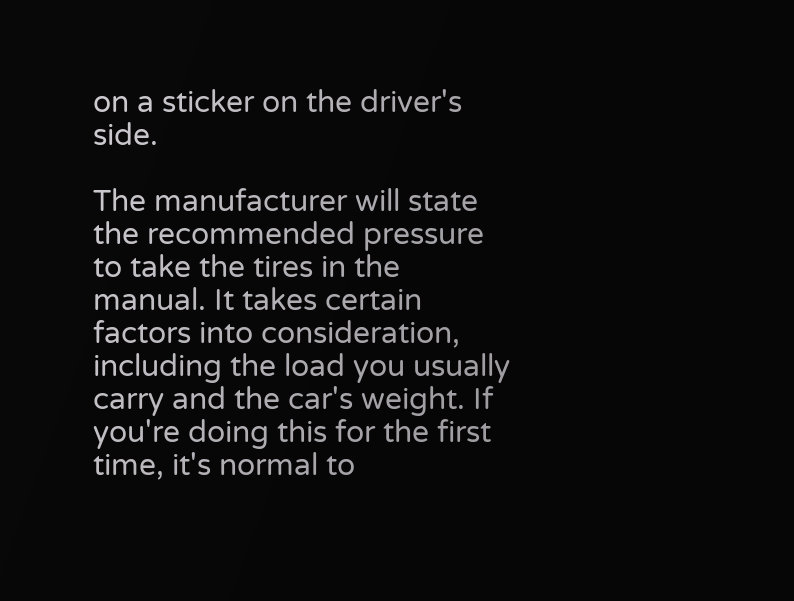on a sticker on the driver's side.

The manufacturer will state the recommended pressure to take the tires in the manual. It takes certain factors into consideration, including the load you usually carry and the car's weight. If you're doing this for the first time, it's normal to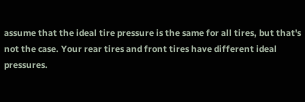assume that the ideal tire pressure is the same for all tires, but that's not the case. Your rear tires and front tires have different ideal pressures.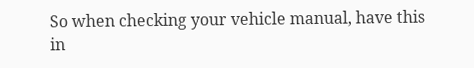So when checking your vehicle manual, have this in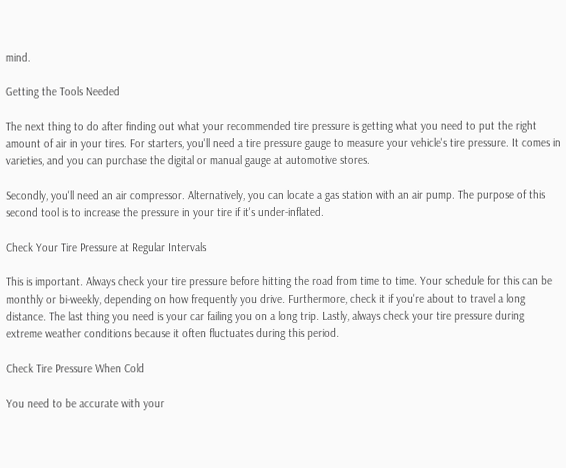mind.

Getting the Tools Needed

The next thing to do after finding out what your recommended tire pressure is getting what you need to put the right amount of air in your tires. For starters, you'll need a tire pressure gauge to measure your vehicle's tire pressure. It comes in varieties, and you can purchase the digital or manual gauge at automotive stores.

Secondly, you'll need an air compressor. Alternatively, you can locate a gas station with an air pump. The purpose of this second tool is to increase the pressure in your tire if it's under-inflated.

Check Your Tire Pressure at Regular Intervals

This is important. Always check your tire pressure before hitting the road from time to time. Your schedule for this can be monthly or bi-weekly, depending on how frequently you drive. Furthermore, check it if you're about to travel a long distance. The last thing you need is your car failing you on a long trip. Lastly, always check your tire pressure during extreme weather conditions because it often fluctuates during this period.

Check Tire Pressure When Cold

You need to be accurate with your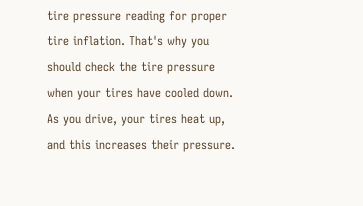tire pressure reading for proper tire inflation. That's why you should check the tire pressure when your tires have cooled down. As you drive, your tires heat up, and this increases their pressure.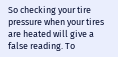So checking your tire pressure when your tires are heated will give a false reading. To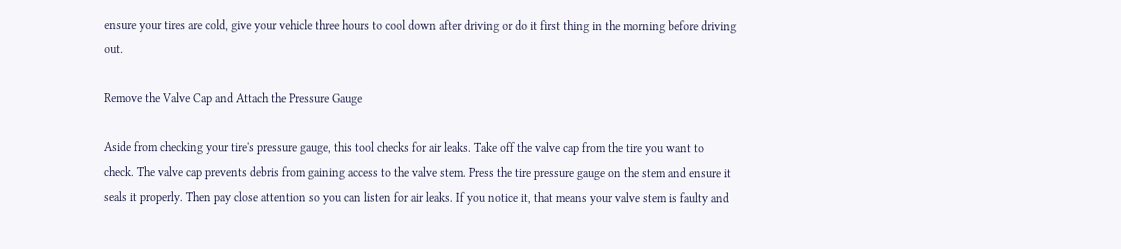ensure your tires are cold, give your vehicle three hours to cool down after driving or do it first thing in the morning before driving out.

Remove the Valve Cap and Attach the Pressure Gauge

Aside from checking your tire's pressure gauge, this tool checks for air leaks. Take off the valve cap from the tire you want to check. The valve cap prevents debris from gaining access to the valve stem. Press the tire pressure gauge on the stem and ensure it seals it properly. Then pay close attention so you can listen for air leaks. If you notice it, that means your valve stem is faulty and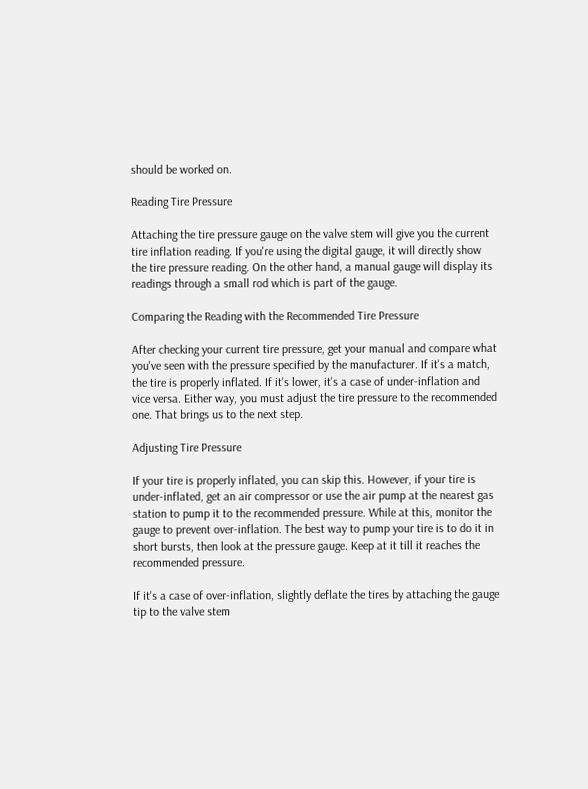should be worked on.

Reading Tire Pressure

Attaching the tire pressure gauge on the valve stem will give you the current tire inflation reading. If you're using the digital gauge, it will directly show the tire pressure reading. On the other hand, a manual gauge will display its readings through a small rod which is part of the gauge.

Comparing the Reading with the Recommended Tire Pressure

After checking your current tire pressure, get your manual and compare what you've seen with the pressure specified by the manufacturer. If it's a match, the tire is properly inflated. If it's lower, it's a case of under-inflation and vice versa. Either way, you must adjust the tire pressure to the recommended one. That brings us to the next step.

Adjusting Tire Pressure

If your tire is properly inflated, you can skip this. However, if your tire is under-inflated, get an air compressor or use the air pump at the nearest gas station to pump it to the recommended pressure. While at this, monitor the gauge to prevent over-inflation. The best way to pump your tire is to do it in short bursts, then look at the pressure gauge. Keep at it till it reaches the recommended pressure.

If it's a case of over-inflation, slightly deflate the tires by attaching the gauge tip to the valve stem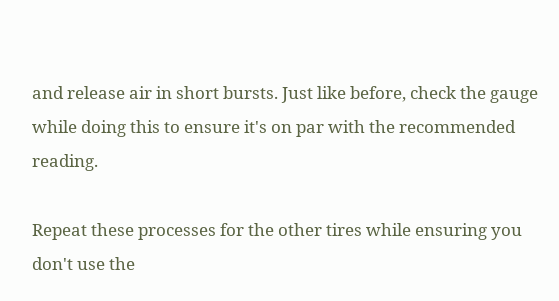and release air in short bursts. Just like before, check the gauge while doing this to ensure it's on par with the recommended reading.

Repeat these processes for the other tires while ensuring you don't use the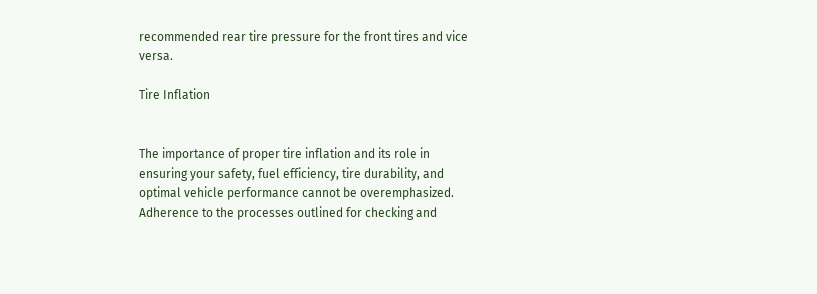recommended rear tire pressure for the front tires and vice versa.

Tire Inflation


The importance of proper tire inflation and its role in ensuring your safety, fuel efficiency, tire durability, and optimal vehicle performance cannot be overemphasized. Adherence to the processes outlined for checking and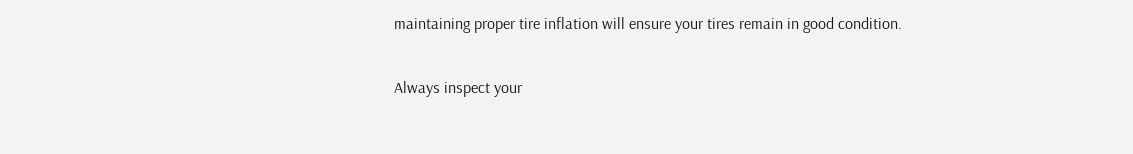maintaining proper tire inflation will ensure your tires remain in good condition.

Always inspect your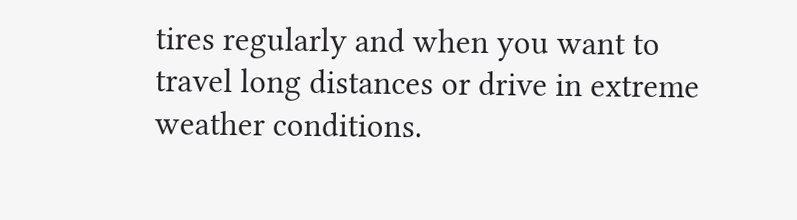tires regularly and when you want to travel long distances or drive in extreme weather conditions.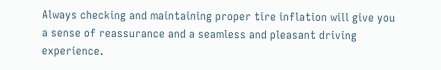Always checking and maintaining proper tire inflation will give you a sense of reassurance and a seamless and pleasant driving experience.